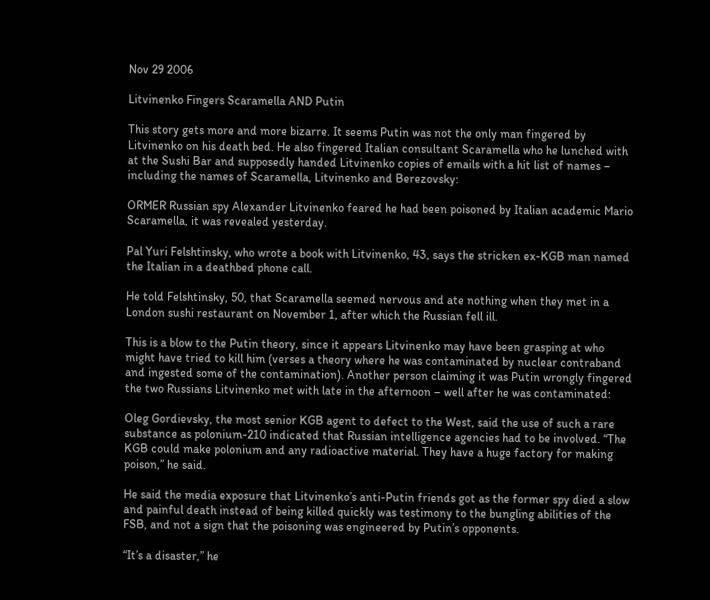Nov 29 2006

Litvinenko Fingers Scaramella AND Putin

This story gets more and more bizarre. It seems Putin was not the only man fingered by Litvinenko on his death bed. He also fingered Italian consultant Scaramella who he lunched with at the Sushi Bar and supposedly handed Litvinenko copies of emails with a hit list of names – including the names of Scaramella, Litvinenko and Berezovsky:

ORMER Russian spy Alexander Litvinenko feared he had been poisoned by Italian academic Mario Scaramella, it was revealed yesterday.

Pal Yuri Felshtinsky, who wrote a book with Litvinenko, 43, says the stricken ex-KGB man named the Italian in a deathbed phone call.

He told Felshtinsky, 50, that Scaramella seemed nervous and ate nothing when they met in a London sushi restaurant on November 1, after which the Russian fell ill.

This is a blow to the Putin theory, since it appears Litvinenko may have been grasping at who might have tried to kill him (verses a theory where he was contaminated by nuclear contraband and ingested some of the contamination). Another person claiming it was Putin wrongly fingered the two Russians Litvinenko met with late in the afternoon – well after he was contaminated:

Oleg Gordievsky, the most senior KGB agent to defect to the West, said the use of such a rare substance as polonium-210 indicated that Russian intelligence agencies had to be involved. “The KGB could make polonium and any radioactive material. They have a huge factory for making poison,” he said.

He said the media exposure that Litvinenko’s anti-Putin friends got as the former spy died a slow and painful death instead of being killed quickly was testimony to the bungling abilities of the FSB, and not a sign that the poisoning was engineered by Putin’s opponents.

“It’s a disaster,” he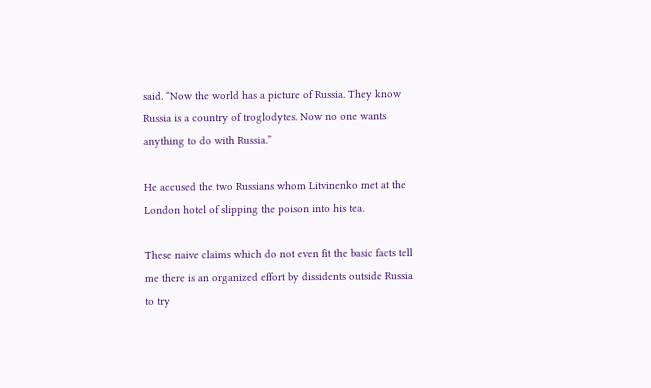said. “Now the world has a picture of Russia. They know Russia is a country of troglodytes. Now no one wants anything to do with Russia.”

He accused the two Russians whom Litvinenko met at the London hotel of slipping the poison into his tea.

These naive claims which do not even fit the basic facts tell me there is an organized effort by dissidents outside Russia to try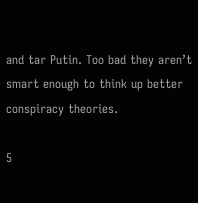and tar Putin. Too bad they aren’t smart enough to think up better conspiracy theories.

5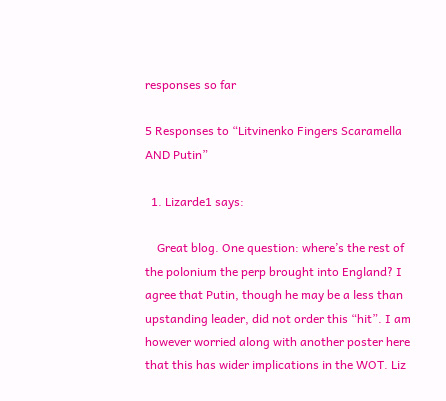responses so far

5 Responses to “Litvinenko Fingers Scaramella AND Putin”

  1. Lizarde1 says:

    Great blog. One question: where’s the rest of the polonium the perp brought into England? I agree that Putin, though he may be a less than upstanding leader, did not order this “hit”. I am however worried along with another poster here that this has wider implications in the WOT. Liz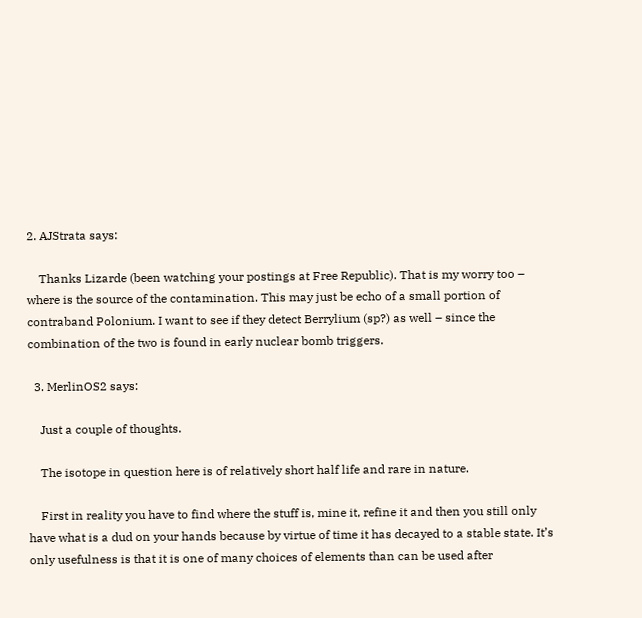2. AJStrata says:

    Thanks Lizarde (been watching your postings at Free Republic). That is my worry too – where is the source of the contamination. This may just be echo of a small portion of contraband Polonium. I want to see if they detect Berrylium (sp?) as well – since the combination of the two is found in early nuclear bomb triggers.

  3. MerlinOS2 says:

    Just a couple of thoughts.

    The isotope in question here is of relatively short half life and rare in nature.

    First in reality you have to find where the stuff is, mine it, refine it and then you still only have what is a dud on your hands because by virtue of time it has decayed to a stable state. It’s only usefulness is that it is one of many choices of elements than can be used after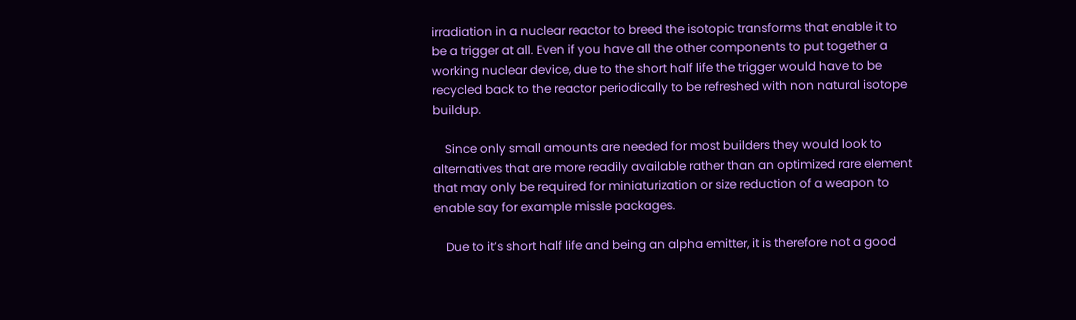irradiation in a nuclear reactor to breed the isotopic transforms that enable it to be a trigger at all. Even if you have all the other components to put together a working nuclear device, due to the short half life the trigger would have to be recycled back to the reactor periodically to be refreshed with non natural isotope buildup.

    Since only small amounts are needed for most builders they would look to alternatives that are more readily available rather than an optimized rare element that may only be required for miniaturization or size reduction of a weapon to enable say for example missle packages.

    Due to it’s short half life and being an alpha emitter, it is therefore not a good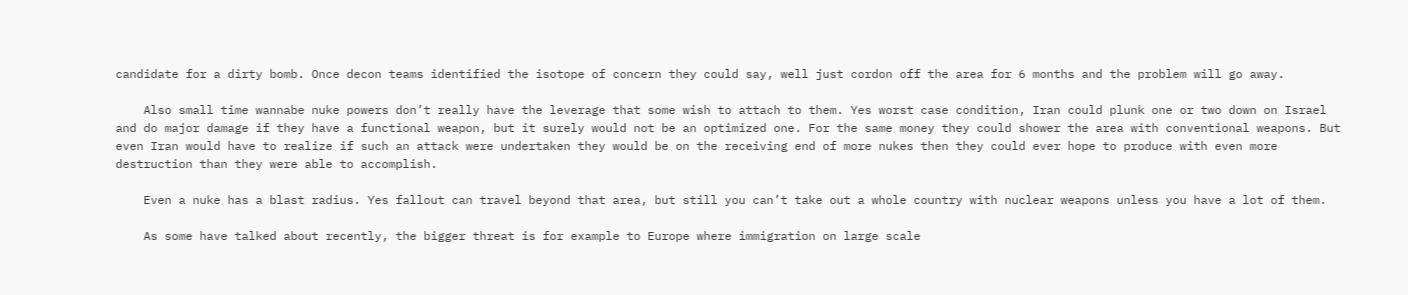candidate for a dirty bomb. Once decon teams identified the isotope of concern they could say, well just cordon off the area for 6 months and the problem will go away.

    Also small time wannabe nuke powers don’t really have the leverage that some wish to attach to them. Yes worst case condition, Iran could plunk one or two down on Israel and do major damage if they have a functional weapon, but it surely would not be an optimized one. For the same money they could shower the area with conventional weapons. But even Iran would have to realize if such an attack were undertaken they would be on the receiving end of more nukes then they could ever hope to produce with even more destruction than they were able to accomplish.

    Even a nuke has a blast radius. Yes fallout can travel beyond that area, but still you can’t take out a whole country with nuclear weapons unless you have a lot of them.

    As some have talked about recently, the bigger threat is for example to Europe where immigration on large scale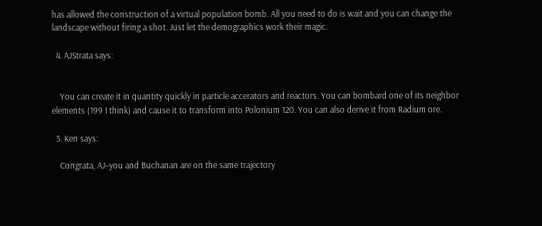has allowed the construction of a virtual population bomb. All you need to do is wait and you can change the landscape without firing a shot. Just let the demographics work their magic.

  4. AJStrata says:


    You can create it in quantity quickly in particle accerators and reactors. You can bombard one of its neighbor elements (199 I think) and cause it to transform into Polonium 120. You can also derive it from Radium ore.

  5. Ken says:

    Congrata, AJ–you and Buchanan are on the same trajectory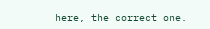here, the correct one.